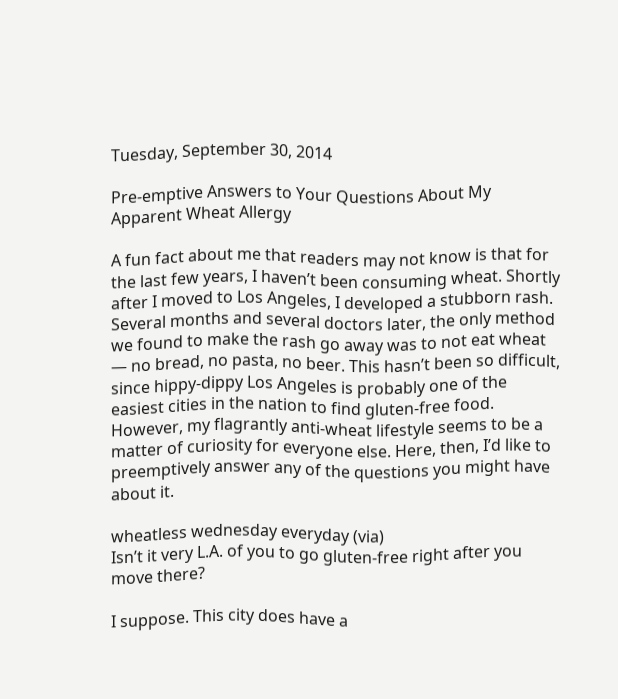Tuesday, September 30, 2014

Pre-emptive Answers to Your Questions About My Apparent Wheat Allergy

A fun fact about me that readers may not know is that for the last few years, I haven’t been consuming wheat. Shortly after I moved to Los Angeles, I developed a stubborn rash. Several months and several doctors later, the only method we found to make the rash go away was to not eat wheat — no bread, no pasta, no beer. This hasn’t been so difficult, since hippy-dippy Los Angeles is probably one of the easiest cities in the nation to find gluten-free food. However, my flagrantly anti-wheat lifestyle seems to be a matter of curiosity for everyone else. Here, then, I’d like to preemptively answer any of the questions you might have about it.

wheatless wednesday everyday (via)
Isn’t it very L.A. of you to go gluten-free right after you move there?

I suppose. This city does have a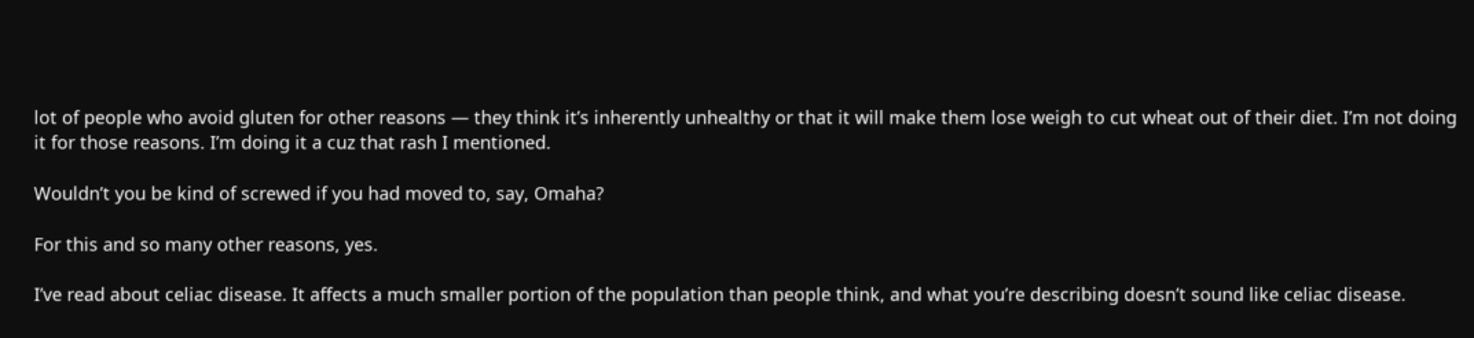lot of people who avoid gluten for other reasons — they think it’s inherently unhealthy or that it will make them lose weigh to cut wheat out of their diet. I’m not doing it for those reasons. I’m doing it a cuz that rash I mentioned.

Wouldn’t you be kind of screwed if you had moved to, say, Omaha?

For this and so many other reasons, yes.

I’ve read about celiac disease. It affects a much smaller portion of the population than people think, and what you’re describing doesn’t sound like celiac disease.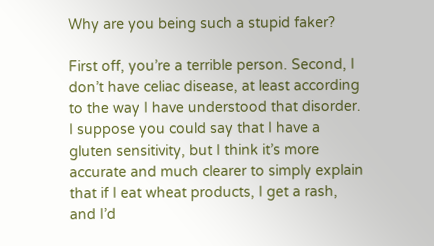Why are you being such a stupid faker?

First off, you’re a terrible person. Second, I don’t have celiac disease, at least according to the way I have understood that disorder. I suppose you could say that I have a gluten sensitivity, but I think it’s more accurate and much clearer to simply explain that if I eat wheat products, I get a rash, and I’d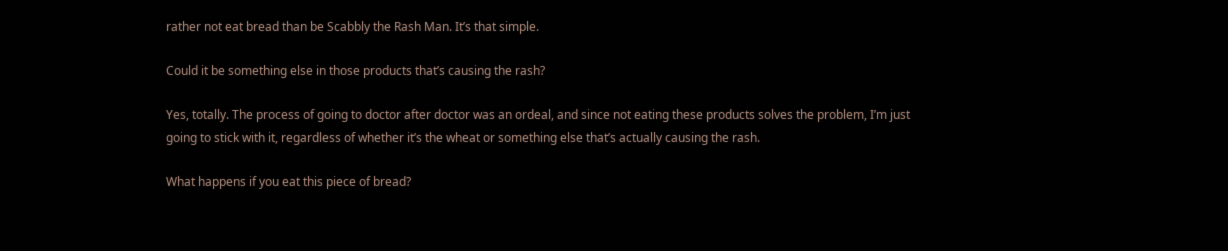rather not eat bread than be Scabbly the Rash Man. It’s that simple.

Could it be something else in those products that’s causing the rash?

Yes, totally. The process of going to doctor after doctor was an ordeal, and since not eating these products solves the problem, I’m just going to stick with it, regardless of whether it’s the wheat or something else that’s actually causing the rash.

What happens if you eat this piece of bread?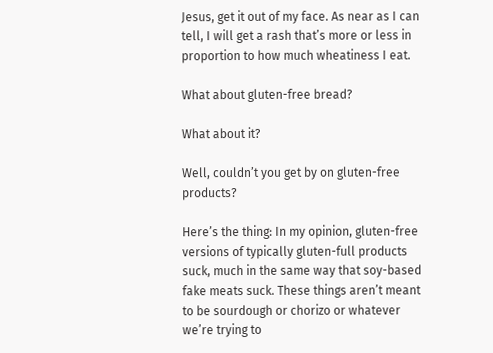Jesus, get it out of my face. As near as I can tell, I will get a rash that’s more or less in proportion to how much wheatiness I eat.

What about gluten-free bread?

What about it?

Well, couldn’t you get by on gluten-free products?

Here’s the thing: In my opinion, gluten-free versions of typically gluten-full products suck, much in the same way that soy-based fake meats suck. These things aren’t meant to be sourdough or chorizo or whatever we’re trying to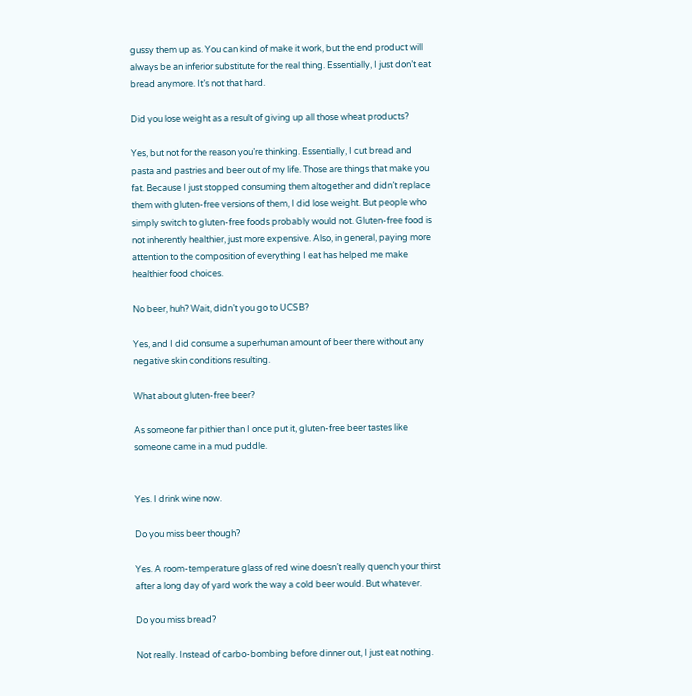gussy them up as. You can kind of make it work, but the end product will always be an inferior substitute for the real thing. Essentially, I just don’t eat bread anymore. It’s not that hard.

Did you lose weight as a result of giving up all those wheat products?

Yes, but not for the reason you’re thinking. Essentially, I cut bread and pasta and pastries and beer out of my life. Those are things that make you fat. Because I just stopped consuming them altogether and didn’t replace them with gluten-free versions of them, I did lose weight. But people who simply switch to gluten-free foods probably would not. Gluten-free food is not inherently healthier, just more expensive. Also, in general, paying more attention to the composition of everything I eat has helped me make healthier food choices.

No beer, huh? Wait, didn’t you go to UCSB?

Yes, and I did consume a superhuman amount of beer there without any negative skin conditions resulting.

What about gluten-free beer?

As someone far pithier than I once put it, gluten-free beer tastes like someone came in a mud puddle.


Yes. I drink wine now.

Do you miss beer though?

Yes. A room-temperature glass of red wine doesn’t really quench your thirst after a long day of yard work the way a cold beer would. But whatever.

Do you miss bread?

Not really. Instead of carbo-bombing before dinner out, I just eat nothing.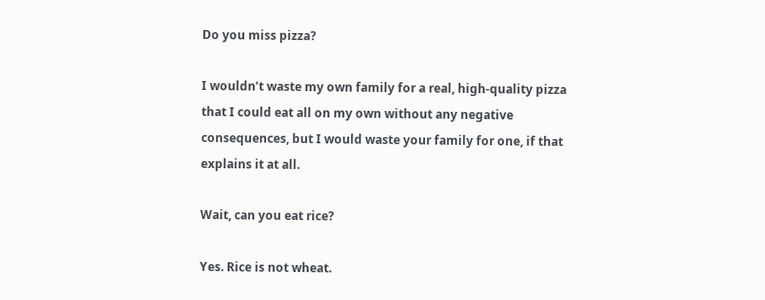Do you miss pizza?

I wouldn’t waste my own family for a real, high-quality pizza that I could eat all on my own without any negative consequences, but I would waste your family for one, if that explains it at all.

Wait, can you eat rice?

Yes. Rice is not wheat.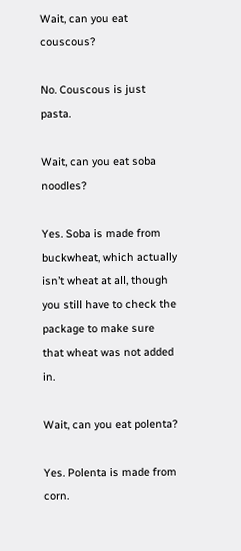Wait, can you eat couscous?

No. Couscous is just pasta.

Wait, can you eat soba noodles?

Yes. Soba is made from buckwheat, which actually isn’t wheat at all, though you still have to check the package to make sure that wheat was not added in.

Wait, can you eat polenta?

Yes. Polenta is made from corn.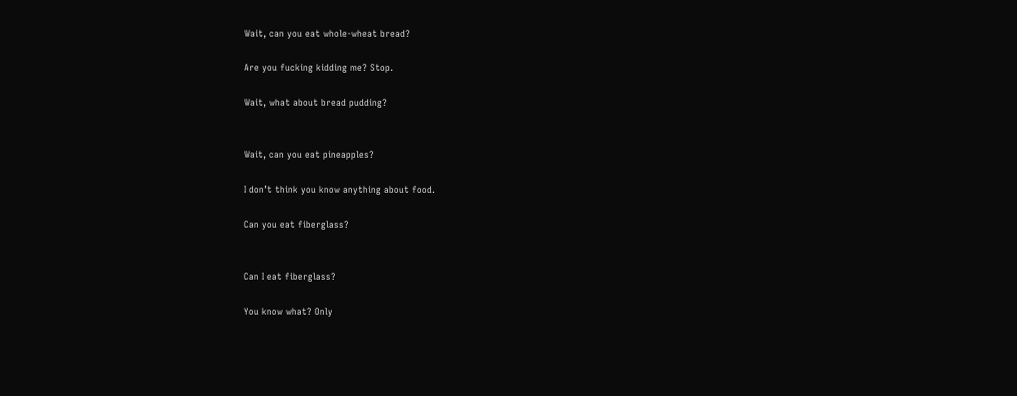Wait, can you eat whole-wheat bread?

Are you fucking kidding me? Stop.

Wait, what about bread pudding?


Wait, can you eat pineapples?

I don’t think you know anything about food.

Can you eat fiberglass?


Can I eat fiberglass?

You know what? Only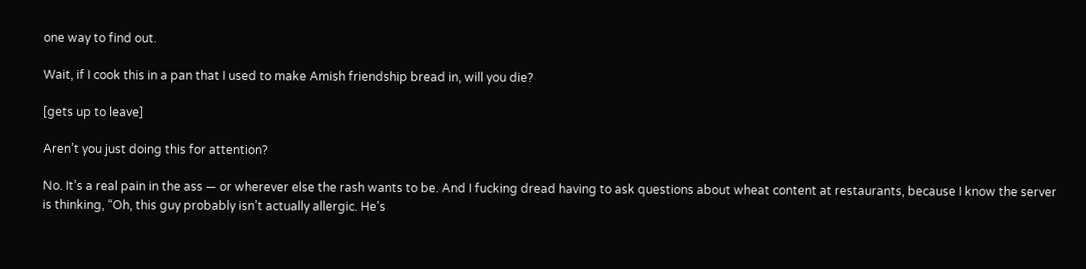one way to find out.

Wait, if I cook this in a pan that I used to make Amish friendship bread in, will you die?

[gets up to leave]

Aren’t you just doing this for attention?

No. It’s a real pain in the ass — or wherever else the rash wants to be. And I fucking dread having to ask questions about wheat content at restaurants, because I know the server is thinking, “Oh, this guy probably isn’t actually allergic. He’s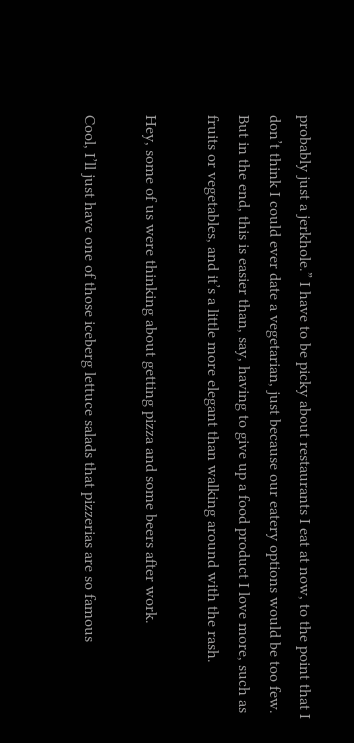probably just a jerkhole.” I have to be picky about restaurants I eat at now, to the point that I don’t think I could ever date a vegetarian, just because our eatery options would be too few. But in the end, this is easier than, say, having to give up a food product I love more, such as fruits or vegetables, and it’s a little more elegant than walking around with the rash.

Hey, some of us were thinking about getting pizza and some beers after work.

Cool, I’ll just have one of those iceberg lettuce salads that pizzerias are so famous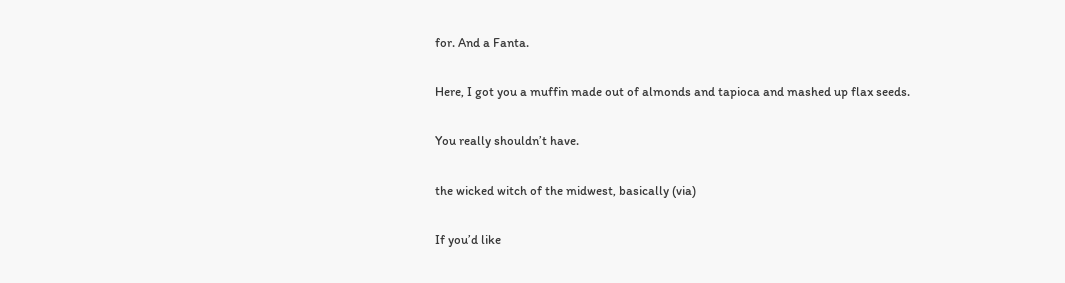for. And a Fanta.

Here, I got you a muffin made out of almonds and tapioca and mashed up flax seeds.

You really shouldn’t have.

the wicked witch of the midwest, basically (via)

If you’d like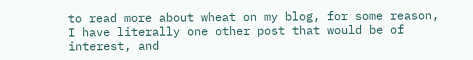to read more about wheat on my blog, for some reason, I have literally one other post that would be of interest, and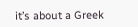it’s about a Greek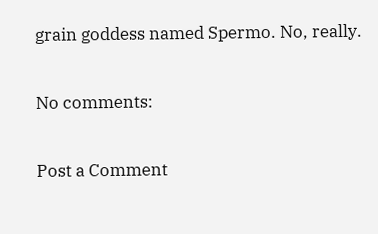grain goddess named Spermo. No, really.

No comments:

Post a Comment